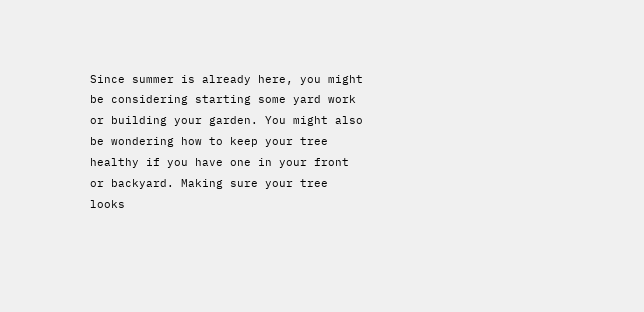Since summer is already here, you might be considering starting some yard work or building your garden. You might also be wondering how to keep your tree healthy if you have one in your front or backyard. Making sure your tree looks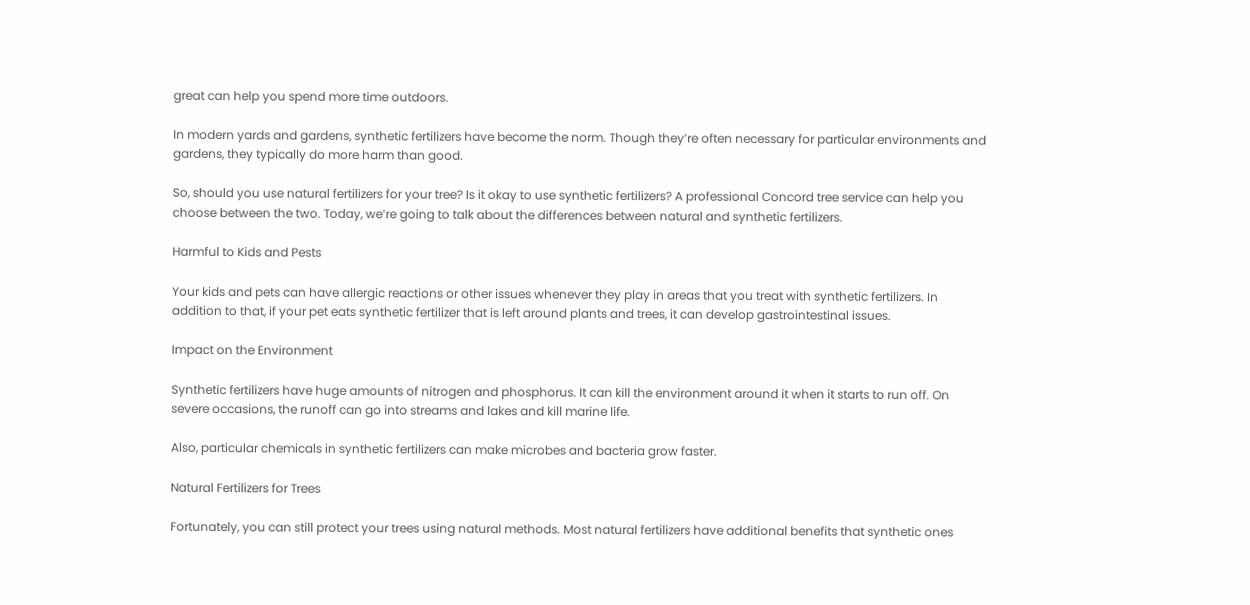great can help you spend more time outdoors.

In modern yards and gardens, synthetic fertilizers have become the norm. Though they’re often necessary for particular environments and gardens, they typically do more harm than good.

So, should you use natural fertilizers for your tree? Is it okay to use synthetic fertilizers? A professional Concord tree service can help you choose between the two. Today, we’re going to talk about the differences between natural and synthetic fertilizers.

Harmful to Kids and Pests

Your kids and pets can have allergic reactions or other issues whenever they play in areas that you treat with synthetic fertilizers. In addition to that, if your pet eats synthetic fertilizer that is left around plants and trees, it can develop gastrointestinal issues.

Impact on the Environment

Synthetic fertilizers have huge amounts of nitrogen and phosphorus. It can kill the environment around it when it starts to run off. On severe occasions, the runoff can go into streams and lakes and kill marine life.

Also, particular chemicals in synthetic fertilizers can make microbes and bacteria grow faster.

Natural Fertilizers for Trees

Fortunately, you can still protect your trees using natural methods. Most natural fertilizers have additional benefits that synthetic ones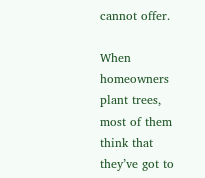cannot offer.

When homeowners plant trees, most of them think that they’ve got to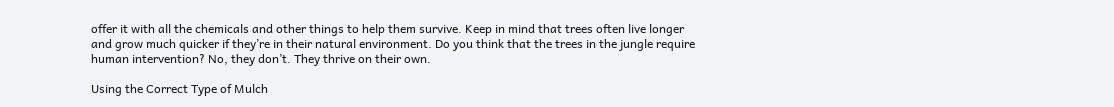offer it with all the chemicals and other things to help them survive. Keep in mind that trees often live longer and grow much quicker if they’re in their natural environment. Do you think that the trees in the jungle require human intervention? No, they don’t. They thrive on their own.

Using the Correct Type of Mulch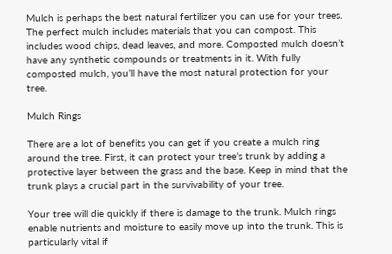Mulch is perhaps the best natural fertilizer you can use for your trees. The perfect mulch includes materials that you can compost. This includes wood chips, dead leaves, and more. Composted mulch doesn’t have any synthetic compounds or treatments in it. With fully composted mulch, you’ll have the most natural protection for your tree.

Mulch Rings

There are a lot of benefits you can get if you create a mulch ring around the tree. First, it can protect your tree’s trunk by adding a protective layer between the grass and the base. Keep in mind that the trunk plays a crucial part in the survivability of your tree.

Your tree will die quickly if there is damage to the trunk. Mulch rings enable nutrients and moisture to easily move up into the trunk. This is particularly vital if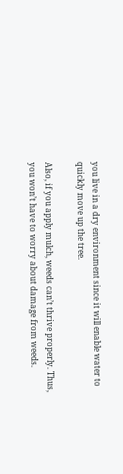you live in a dry environment since it will enable water to quickly move up the tree.

Also, if you apply mulch, weeds can’t thrive properly. Thus, you won’t have to worry about damage from weeds.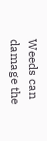Weeds can damage the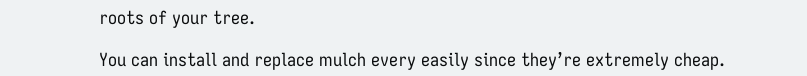roots of your tree.

You can install and replace mulch every easily since they’re extremely cheap.